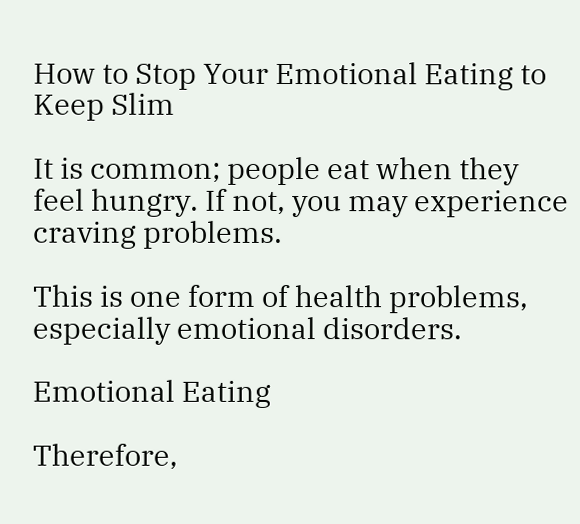How to Stop Your Emotional Eating to Keep Slim

It is common; people eat when they feel hungry. If not, you may experience craving problems.

This is one form of health problems, especially emotional disorders.

Emotional Eating

Therefore,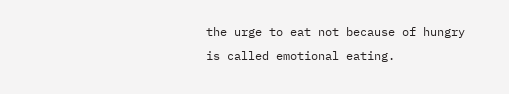the urge to eat not because of hungry is called emotional eating.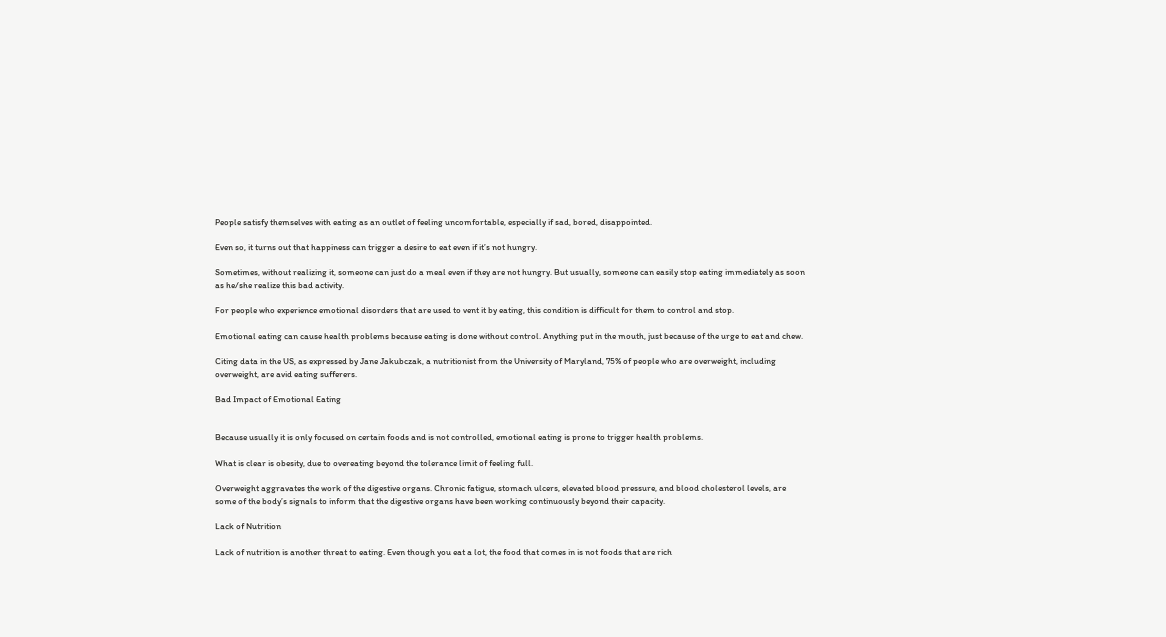People satisfy themselves with eating as an outlet of feeling uncomfortable, especially if sad, bored, disappointed.

Even so, it turns out that happiness can trigger a desire to eat even if it’s not hungry.

Sometimes, without realizing it, someone can just do a meal even if they are not hungry. But usually, someone can easily stop eating immediately as soon as he/she realize this bad activity.

For people who experience emotional disorders that are used to vent it by eating, this condition is difficult for them to control and stop.

Emotional eating can cause health problems because eating is done without control. Anything put in the mouth, just because of the urge to eat and chew.

Citing data in the US, as expressed by Jane Jakubczak, a nutritionist from the University of Maryland, 75% of people who are overweight, including overweight, are avid eating sufferers.

Bad Impact of Emotional Eating


Because usually it is only focused on certain foods and is not controlled, emotional eating is prone to trigger health problems.

What is clear is obesity, due to overeating beyond the tolerance limit of feeling full.

Overweight aggravates the work of the digestive organs. Chronic fatigue, stomach ulcers, elevated blood pressure, and blood cholesterol levels, are some of the body’s signals to inform that the digestive organs have been working continuously beyond their capacity.

Lack of Nutrition

Lack of nutrition is another threat to eating. Even though you eat a lot, the food that comes in is not foods that are rich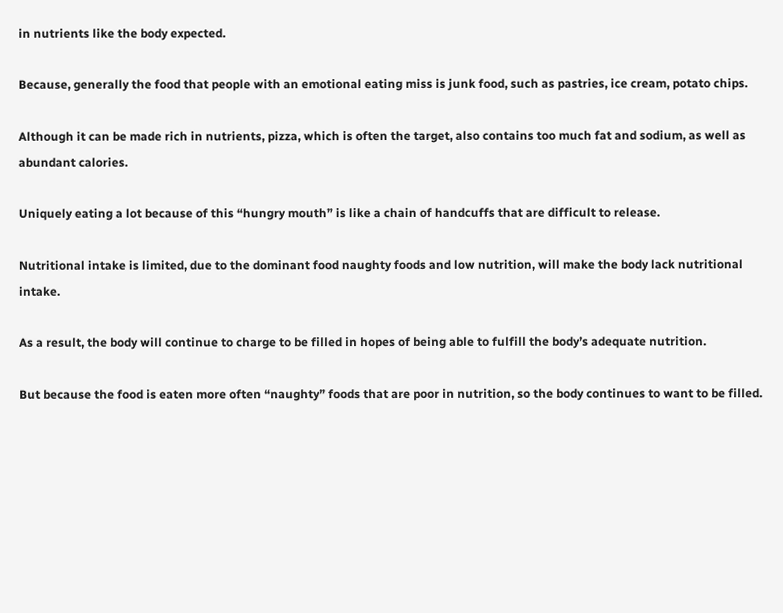in nutrients like the body expected.

Because, generally the food that people with an emotional eating miss is junk food, such as pastries, ice cream, potato chips.

Although it can be made rich in nutrients, pizza, which is often the target, also contains too much fat and sodium, as well as abundant calories.

Uniquely eating a lot because of this “hungry mouth” is like a chain of handcuffs that are difficult to release.

Nutritional intake is limited, due to the dominant food naughty foods and low nutrition, will make the body lack nutritional intake.

As a result, the body will continue to charge to be filled in hopes of being able to fulfill the body’s adequate nutrition.

But because the food is eaten more often “naughty” foods that are poor in nutrition, so the body continues to want to be filled.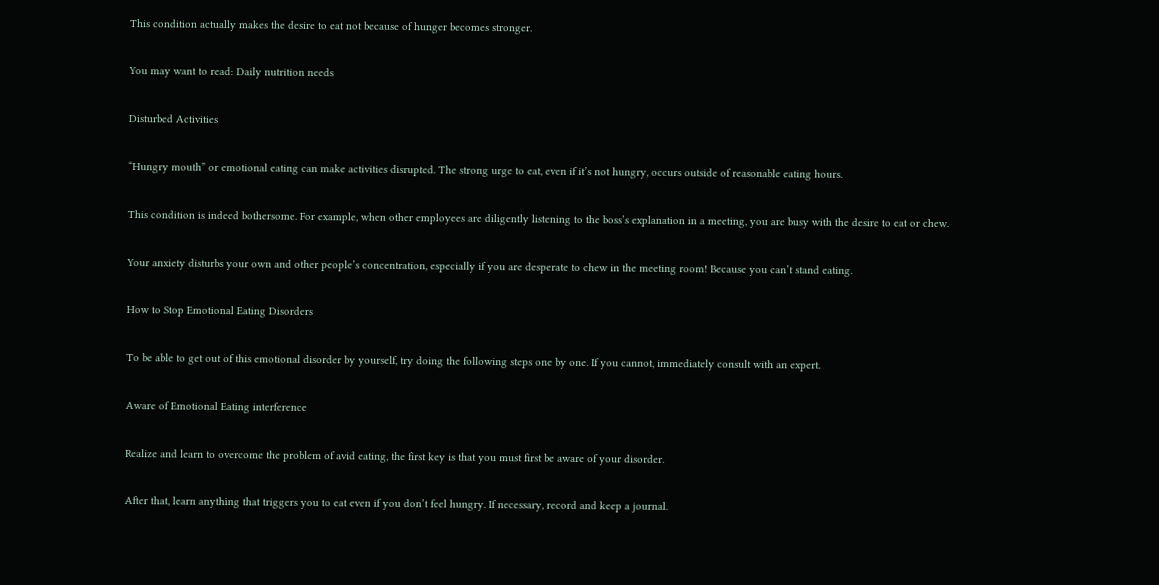This condition actually makes the desire to eat not because of hunger becomes stronger.

You may want to read: Daily nutrition needs

Disturbed Activities

“Hungry mouth” or emotional eating can make activities disrupted. The strong urge to eat, even if it’s not hungry, occurs outside of reasonable eating hours.

This condition is indeed bothersome. For example, when other employees are diligently listening to the boss’s explanation in a meeting, you are busy with the desire to eat or chew.

Your anxiety disturbs your own and other people’s concentration, especially if you are desperate to chew in the meeting room! Because you can’t stand eating.

How to Stop Emotional Eating Disorders

To be able to get out of this emotional disorder by yourself, try doing the following steps one by one. If you cannot, immediately consult with an expert.

Aware of Emotional Eating interference

Realize and learn to overcome the problem of avid eating, the first key is that you must first be aware of your disorder.

After that, learn anything that triggers you to eat even if you don’t feel hungry. If necessary, record and keep a journal.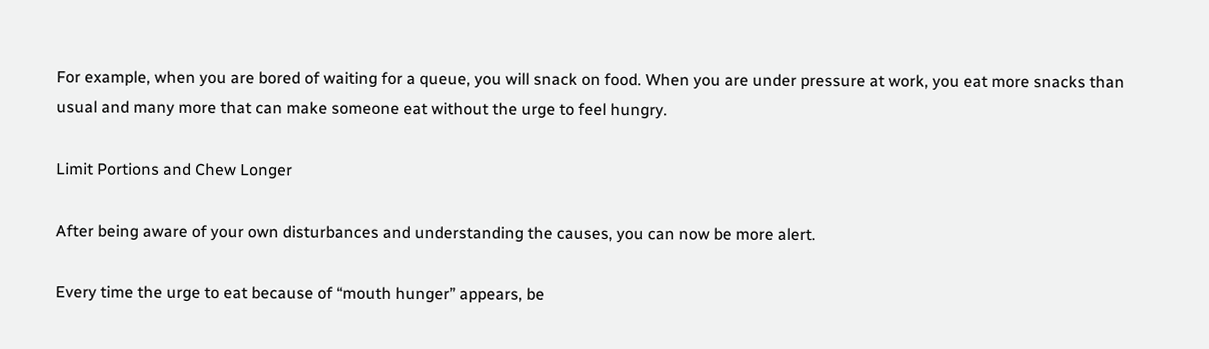For example, when you are bored of waiting for a queue, you will snack on food. When you are under pressure at work, you eat more snacks than usual and many more that can make someone eat without the urge to feel hungry.

Limit Portions and Chew Longer

After being aware of your own disturbances and understanding the causes, you can now be more alert.

Every time the urge to eat because of “mouth hunger” appears, be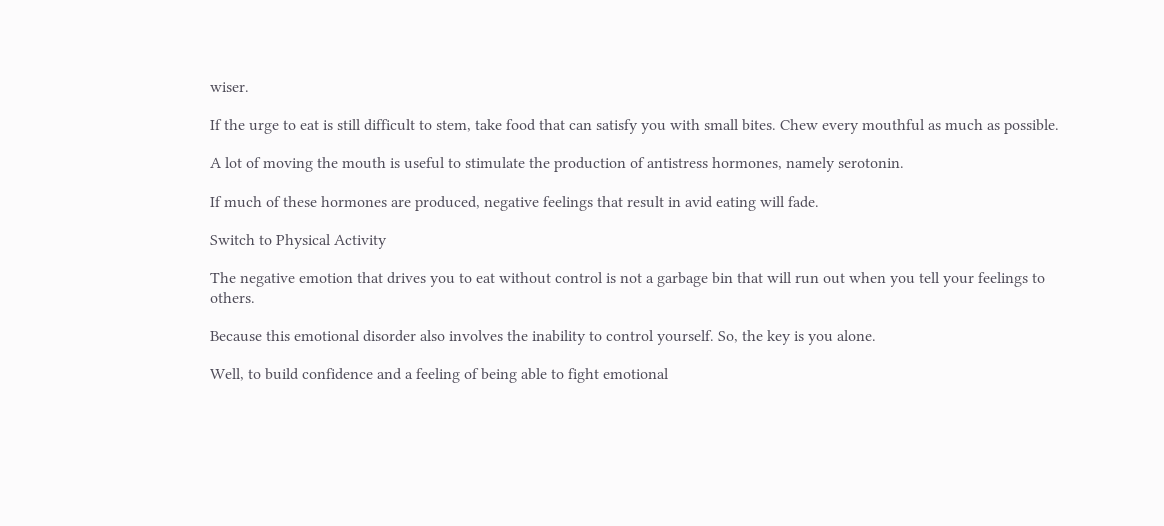wiser.

If the urge to eat is still difficult to stem, take food that can satisfy you with small bites. Chew every mouthful as much as possible.

A lot of moving the mouth is useful to stimulate the production of antistress hormones, namely serotonin.

If much of these hormones are produced, negative feelings that result in avid eating will fade.

Switch to Physical Activity

The negative emotion that drives you to eat without control is not a garbage bin that will run out when you tell your feelings to others.

Because this emotional disorder also involves the inability to control yourself. So, the key is you alone.

Well, to build confidence and a feeling of being able to fight emotional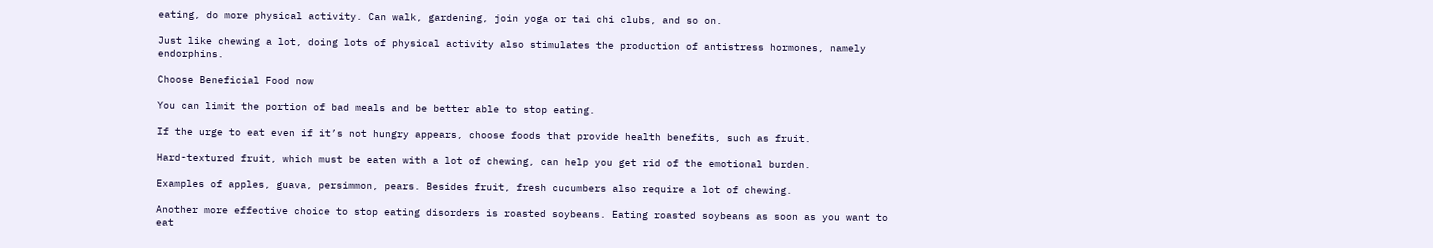eating, do more physical activity. Can walk, gardening, join yoga or tai chi clubs, and so on.

Just like chewing a lot, doing lots of physical activity also stimulates the production of antistress hormones, namely endorphins.

Choose Beneficial Food now

You can limit the portion of bad meals and be better able to stop eating.

If the urge to eat even if it’s not hungry appears, choose foods that provide health benefits, such as fruit.

Hard-textured fruit, which must be eaten with a lot of chewing, can help you get rid of the emotional burden.

Examples of apples, guava, persimmon, pears. Besides fruit, fresh cucumbers also require a lot of chewing.

Another more effective choice to stop eating disorders is roasted soybeans. Eating roasted soybeans as soon as you want to eat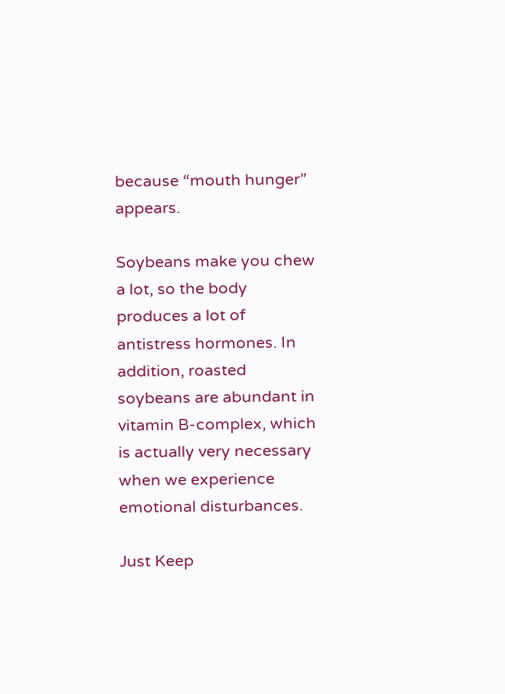because “mouth hunger” appears.

Soybeans make you chew a lot, so the body produces a lot of antistress hormones. In addition, roasted soybeans are abundant in vitamin B-complex, which is actually very necessary when we experience emotional disturbances.

Just Keep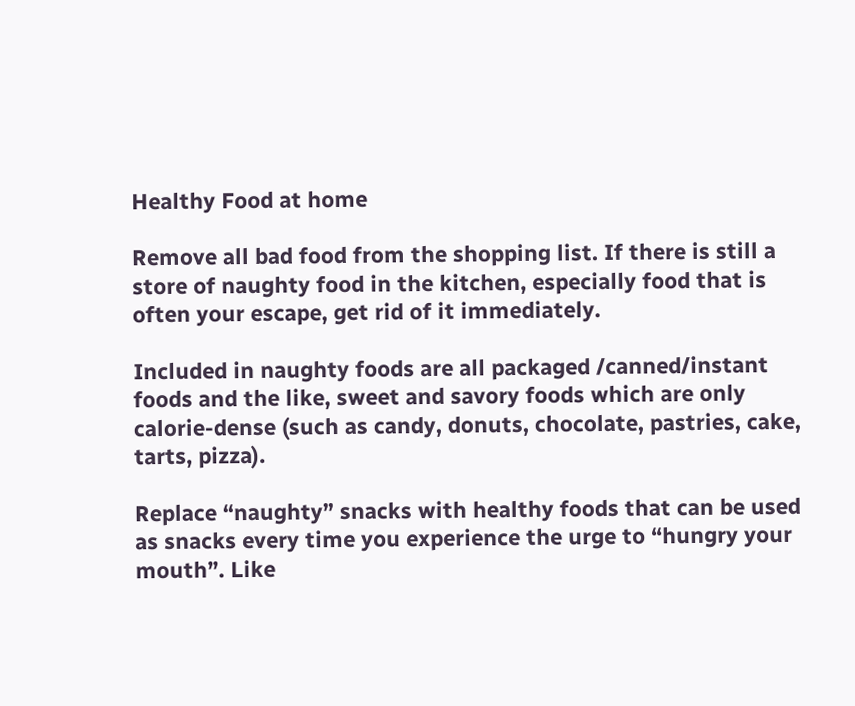Healthy Food at home

Remove all bad food from the shopping list. If there is still a store of naughty food in the kitchen, especially food that is often your escape, get rid of it immediately.

Included in naughty foods are all packaged /canned/instant foods and the like, sweet and savory foods which are only calorie-dense (such as candy, donuts, chocolate, pastries, cake, tarts, pizza).

Replace “naughty” snacks with healthy foods that can be used as snacks every time you experience the urge to “hungry your mouth”. Like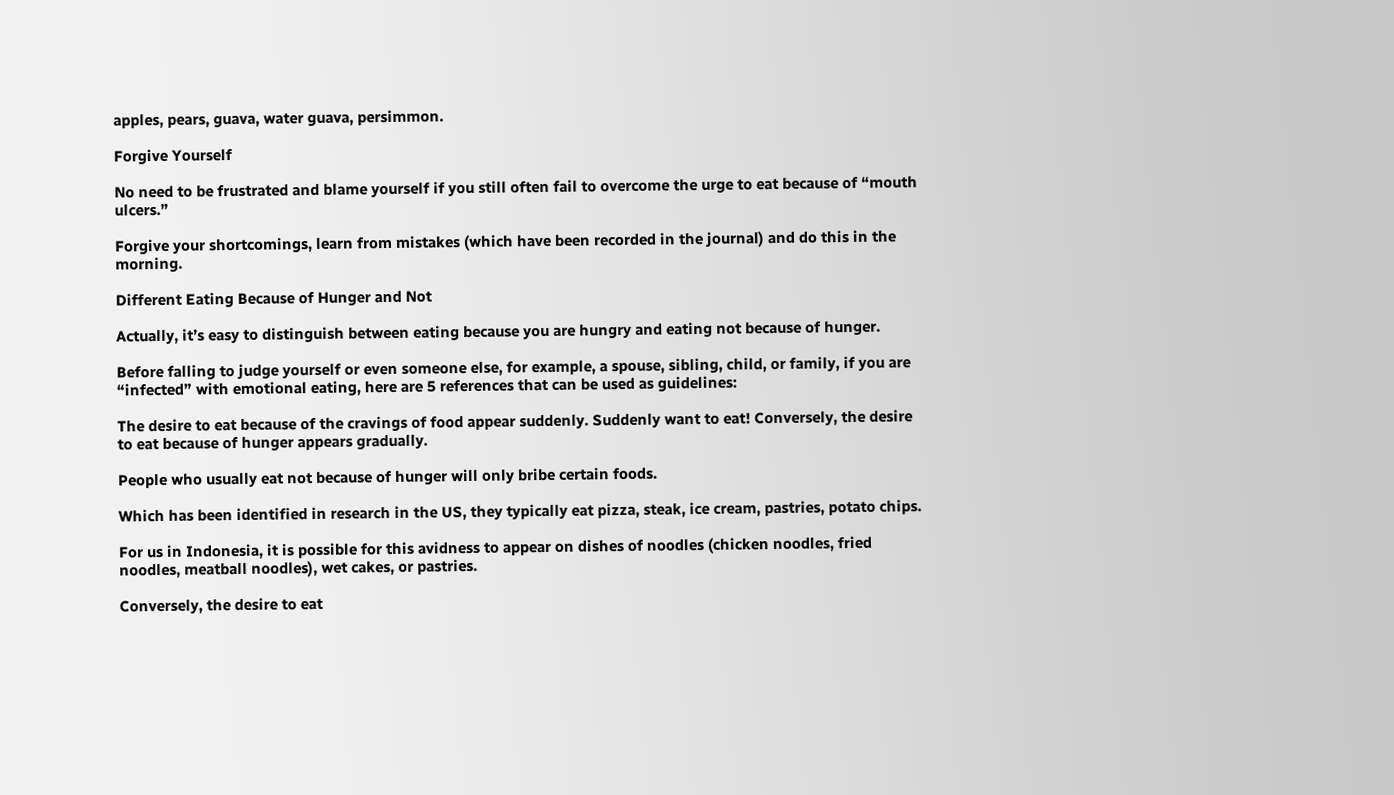apples, pears, guava, water guava, persimmon.

Forgive Yourself

No need to be frustrated and blame yourself if you still often fail to overcome the urge to eat because of “mouth ulcers.”

Forgive your shortcomings, learn from mistakes (which have been recorded in the journal) and do this in the morning.

Different Eating Because of Hunger and Not

Actually, it’s easy to distinguish between eating because you are hungry and eating not because of hunger.

Before falling to judge yourself or even someone else, for example, a spouse, sibling, child, or family, if you are “infected” with emotional eating, here are 5 references that can be used as guidelines:

The desire to eat because of the cravings of food appear suddenly. Suddenly want to eat! Conversely, the desire to eat because of hunger appears gradually.

People who usually eat not because of hunger will only bribe certain foods.

Which has been identified in research in the US, they typically eat pizza, steak, ice cream, pastries, potato chips.

For us in Indonesia, it is possible for this avidness to appear on dishes of noodles (chicken noodles, fried noodles, meatball noodles), wet cakes, or pastries.

Conversely, the desire to eat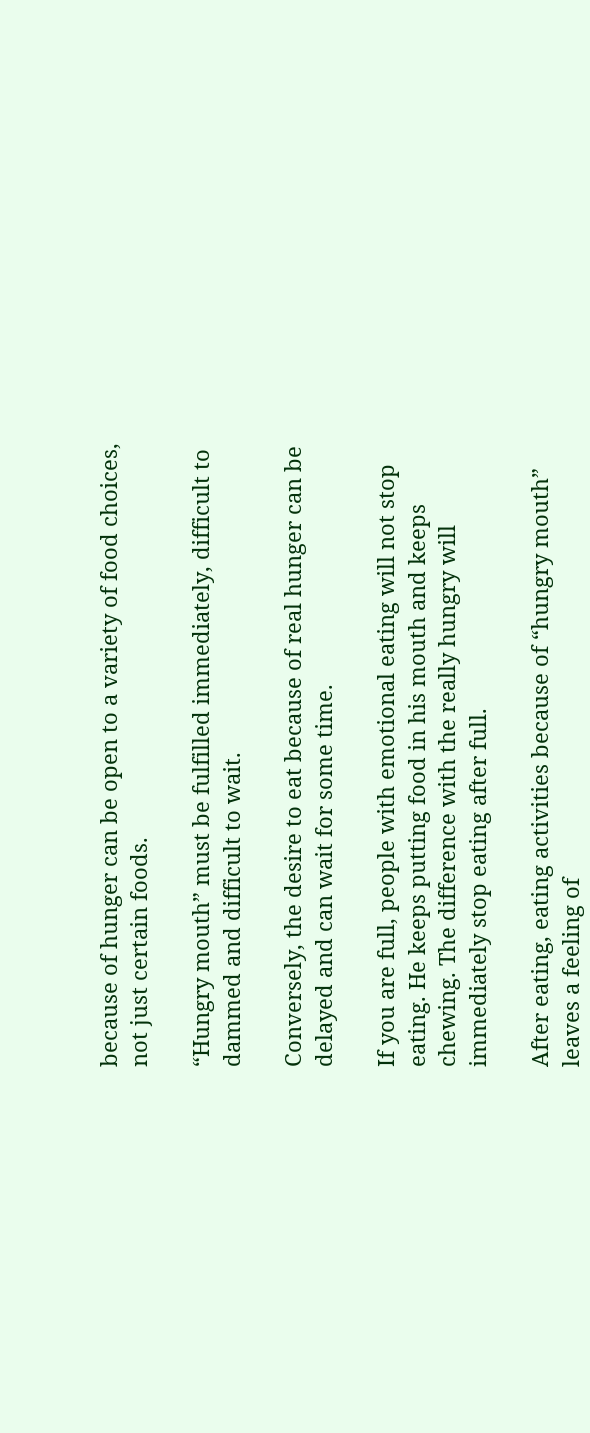because of hunger can be open to a variety of food choices, not just certain foods.

“Hungry mouth” must be fulfilled immediately, difficult to dammed and difficult to wait.

Conversely, the desire to eat because of real hunger can be delayed and can wait for some time.

If you are full, people with emotional eating will not stop eating. He keeps putting food in his mouth and keeps chewing. The difference with the really hungry will immediately stop eating after full.

After eating, eating activities because of “hungry mouth” leaves a feeling of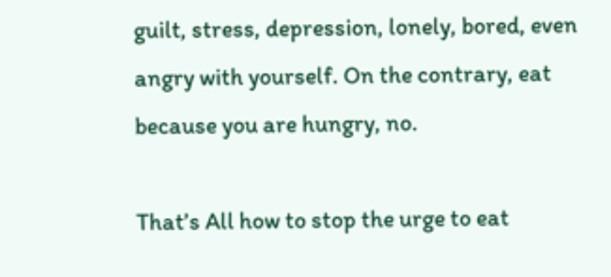guilt, stress, depression, lonely, bored, even angry with yourself. On the contrary, eat because you are hungry, no.

That’s All how to stop the urge to eat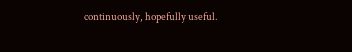continuously, hopefully useful.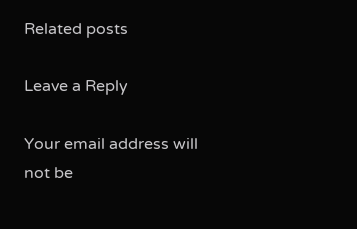Related posts

Leave a Reply

Your email address will not be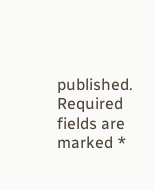published. Required fields are marked *